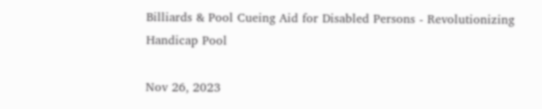Billiards & Pool Cueing Aid for Disabled Persons - Revolutionizing Handicap Pool

Nov 26, 2023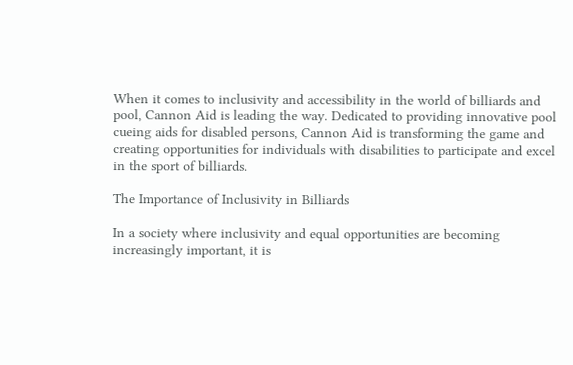When it comes to inclusivity and accessibility in the world of billiards and pool, Cannon Aid is leading the way. Dedicated to providing innovative pool cueing aids for disabled persons, Cannon Aid is transforming the game and creating opportunities for individuals with disabilities to participate and excel in the sport of billiards.

The Importance of Inclusivity in Billiards

In a society where inclusivity and equal opportunities are becoming increasingly important, it is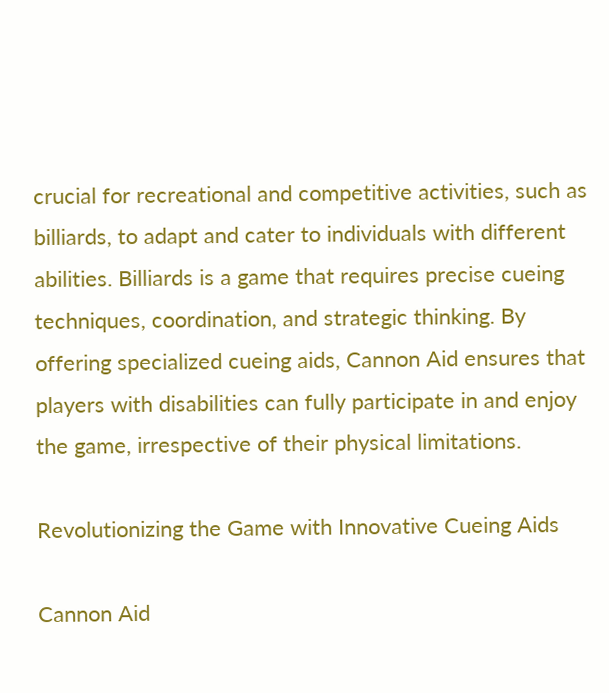crucial for recreational and competitive activities, such as billiards, to adapt and cater to individuals with different abilities. Billiards is a game that requires precise cueing techniques, coordination, and strategic thinking. By offering specialized cueing aids, Cannon Aid ensures that players with disabilities can fully participate in and enjoy the game, irrespective of their physical limitations.

Revolutionizing the Game with Innovative Cueing Aids

Cannon Aid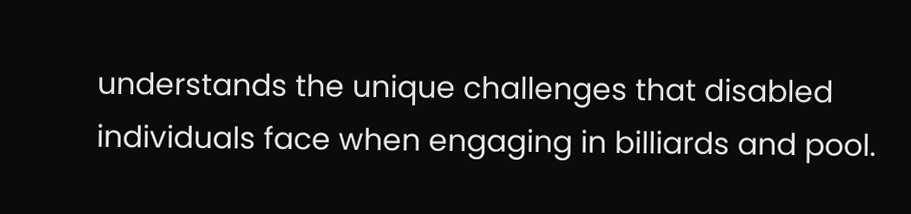understands the unique challenges that disabled individuals face when engaging in billiards and pool.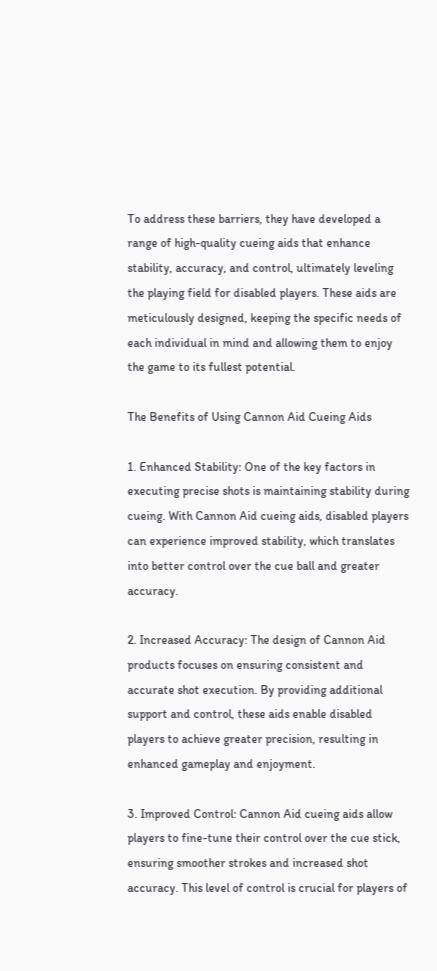To address these barriers, they have developed a range of high-quality cueing aids that enhance stability, accuracy, and control, ultimately leveling the playing field for disabled players. These aids are meticulously designed, keeping the specific needs of each individual in mind and allowing them to enjoy the game to its fullest potential.

The Benefits of Using Cannon Aid Cueing Aids

1. Enhanced Stability: One of the key factors in executing precise shots is maintaining stability during cueing. With Cannon Aid cueing aids, disabled players can experience improved stability, which translates into better control over the cue ball and greater accuracy.

2. Increased Accuracy: The design of Cannon Aid products focuses on ensuring consistent and accurate shot execution. By providing additional support and control, these aids enable disabled players to achieve greater precision, resulting in enhanced gameplay and enjoyment.

3. Improved Control: Cannon Aid cueing aids allow players to fine-tune their control over the cue stick, ensuring smoother strokes and increased shot accuracy. This level of control is crucial for players of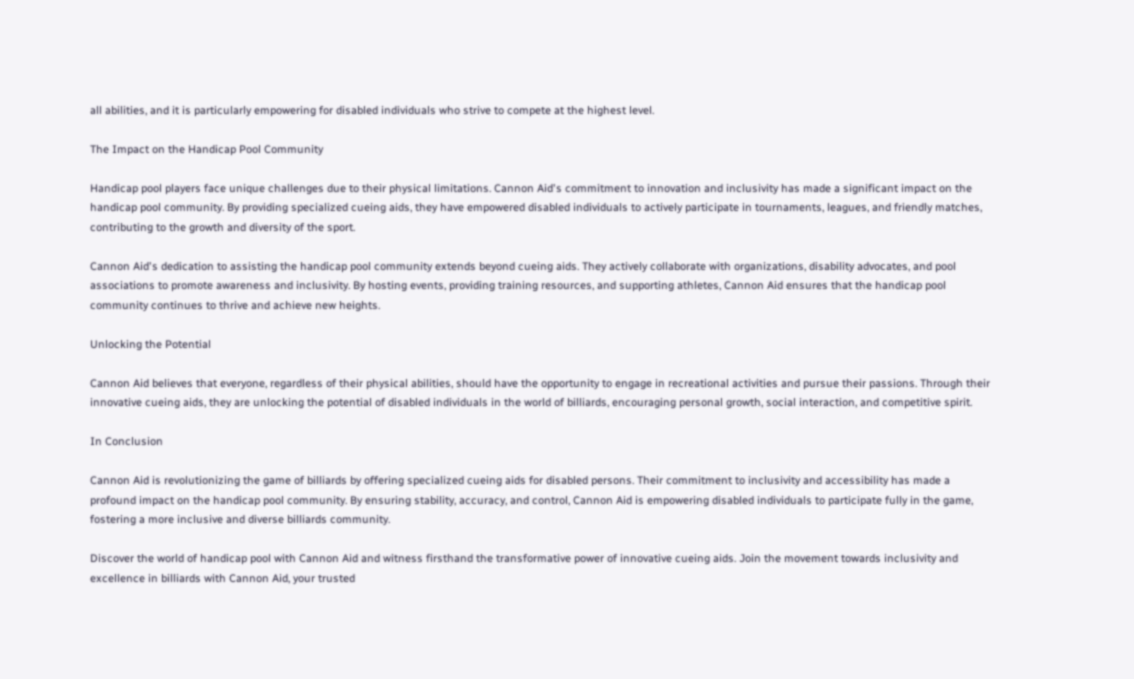all abilities, and it is particularly empowering for disabled individuals who strive to compete at the highest level.

The Impact on the Handicap Pool Community

Handicap pool players face unique challenges due to their physical limitations. Cannon Aid's commitment to innovation and inclusivity has made a significant impact on the handicap pool community. By providing specialized cueing aids, they have empowered disabled individuals to actively participate in tournaments, leagues, and friendly matches, contributing to the growth and diversity of the sport.

Cannon Aid's dedication to assisting the handicap pool community extends beyond cueing aids. They actively collaborate with organizations, disability advocates, and pool associations to promote awareness and inclusivity. By hosting events, providing training resources, and supporting athletes, Cannon Aid ensures that the handicap pool community continues to thrive and achieve new heights.

Unlocking the Potential

Cannon Aid believes that everyone, regardless of their physical abilities, should have the opportunity to engage in recreational activities and pursue their passions. Through their innovative cueing aids, they are unlocking the potential of disabled individuals in the world of billiards, encouraging personal growth, social interaction, and competitive spirit.

In Conclusion

Cannon Aid is revolutionizing the game of billiards by offering specialized cueing aids for disabled persons. Their commitment to inclusivity and accessibility has made a profound impact on the handicap pool community. By ensuring stability, accuracy, and control, Cannon Aid is empowering disabled individuals to participate fully in the game, fostering a more inclusive and diverse billiards community.

Discover the world of handicap pool with Cannon Aid and witness firsthand the transformative power of innovative cueing aids. Join the movement towards inclusivity and excellence in billiards with Cannon Aid, your trusted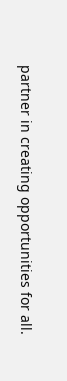partner in creating opportunities for all.